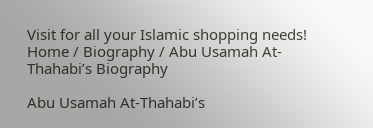Visit for all your Islamic shopping needs!
Home / Biography / Abu Usamah At-Thahabi’s Biography

Abu Usamah At-Thahabi’s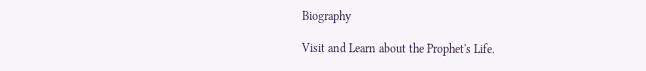Biography

Visit and Learn about the Prophet's Life.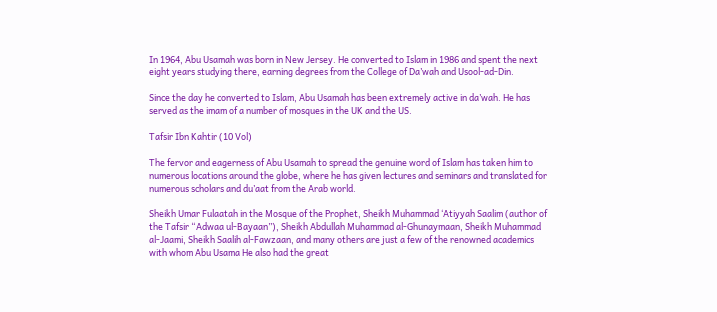In 1964, Abu Usamah was born in New Jersey. He converted to Islam in 1986 and spent the next eight years studying there, earning degrees from the College of Da’wah and Usool-ad-Din.

Since the day he converted to Islam, Abu Usamah has been extremely active in da’wah. He has served as the imam of a number of mosques in the UK and the US.

Tafsir Ibn Kahtir (10 Vol)

The fervor and eagerness of Abu Usamah to spread the genuine word of Islam has taken him to numerous locations around the globe, where he has given lectures and seminars and translated for numerous scholars and du’aat from the Arab world.

Sheikh Umar Fulaatah in the Mosque of the Prophet, Sheikh Muhammad ‘Atiyyah Saalim (author of the Tafsir “Adwaa ul-Bayaan”), Sheikh Abdullah Muhammad al-Ghunaymaan, Sheikh Muhammad al-Jaami, Sheikh Saalih al-Fawzaan, and many others are just a few of the renowned academics with whom Abu Usama He also had the great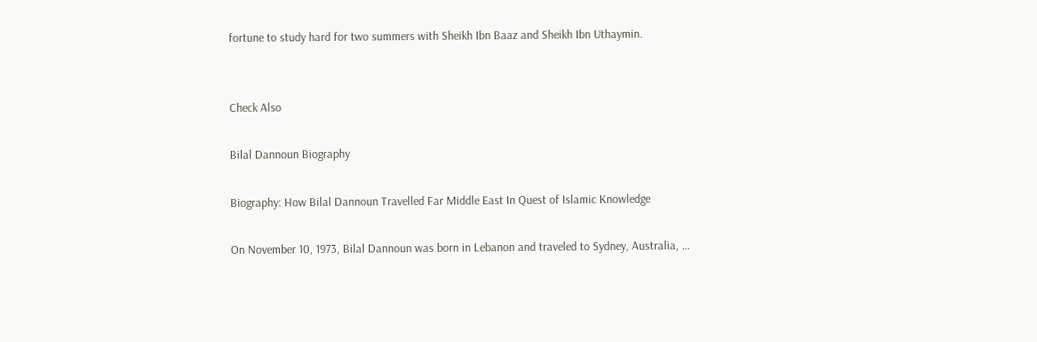fortune to study hard for two summers with Sheikh Ibn Baaz and Sheikh Ibn Uthaymin.


Check Also

Bilal Dannoun Biography

Biography: How Bilal Dannoun Travelled Far Middle East In Quest of Islamic Knowledge

On November 10, 1973, Bilal Dannoun was born in Lebanon and traveled to Sydney, Australia, …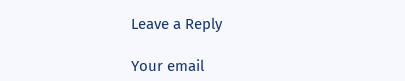Leave a Reply

Your email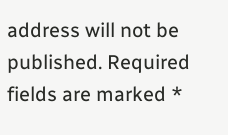address will not be published. Required fields are marked *